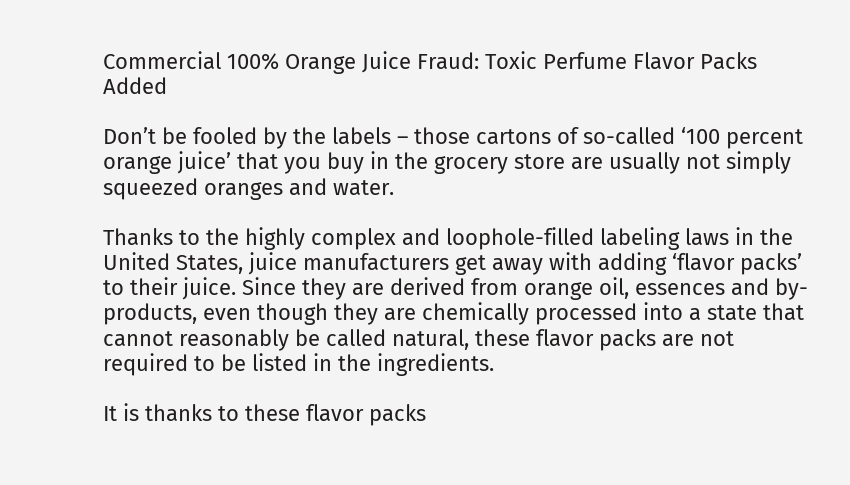Commercial 100% Orange Juice Fraud: Toxic Perfume Flavor Packs Added

Don’t be fooled by the labels – those cartons of so-called ‘100 percent orange juice’ that you buy in the grocery store are usually not simply squeezed oranges and water.

Thanks to the highly complex and loophole-filled labeling laws in the United States, juice manufacturers get away with adding ‘flavor packs’ to their juice. Since they are derived from orange oil, essences and by-products, even though they are chemically processed into a state that cannot reasonably be called natural, these flavor packs are not required to be listed in the ingredients.

It is thanks to these flavor packs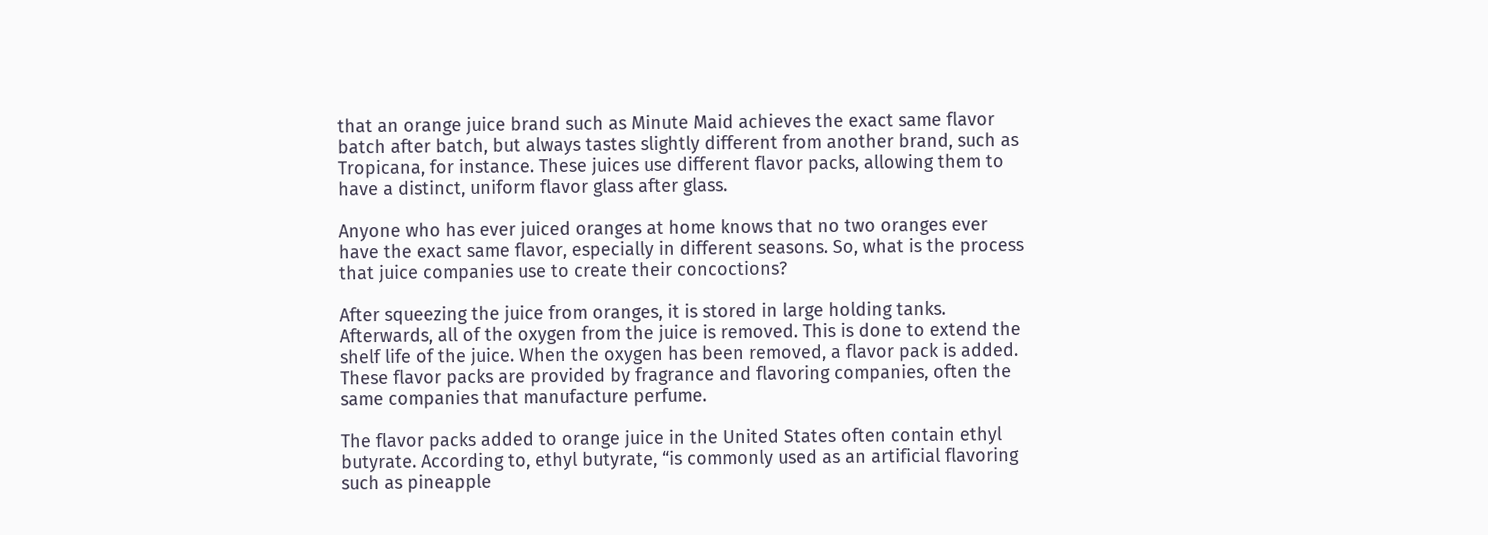that an orange juice brand such as Minute Maid achieves the exact same flavor batch after batch, but always tastes slightly different from another brand, such as Tropicana, for instance. These juices use different flavor packs, allowing them to have a distinct, uniform flavor glass after glass.

Anyone who has ever juiced oranges at home knows that no two oranges ever have the exact same flavor, especially in different seasons. So, what is the process that juice companies use to create their concoctions?

After squeezing the juice from oranges, it is stored in large holding tanks. Afterwards, all of the oxygen from the juice is removed. This is done to extend the shelf life of the juice. When the oxygen has been removed, a flavor pack is added. These flavor packs are provided by fragrance and flavoring companies, often the same companies that manufacture perfume.

The flavor packs added to orange juice in the United States often contain ethyl butyrate. According to, ethyl butyrate, “is commonly used as an artificial flavoring such as pineapple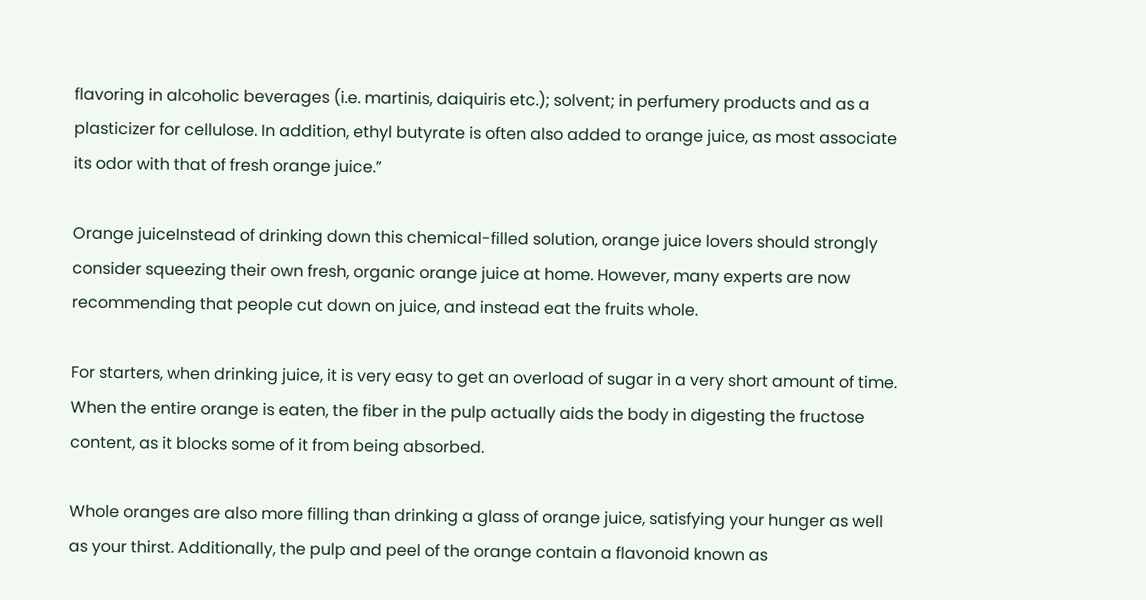flavoring in alcoholic beverages (i.e. martinis, daiquiris etc.); solvent; in perfumery products and as a plasticizer for cellulose. In addition, ethyl butyrate is often also added to orange juice, as most associate its odor with that of fresh orange juice.”

Orange juiceInstead of drinking down this chemical-filled solution, orange juice lovers should strongly consider squeezing their own fresh, organic orange juice at home. However, many experts are now recommending that people cut down on juice, and instead eat the fruits whole.

For starters, when drinking juice, it is very easy to get an overload of sugar in a very short amount of time. When the entire orange is eaten, the fiber in the pulp actually aids the body in digesting the fructose content, as it blocks some of it from being absorbed.

Whole oranges are also more filling than drinking a glass of orange juice, satisfying your hunger as well as your thirst. Additionally, the pulp and peel of the orange contain a flavonoid known as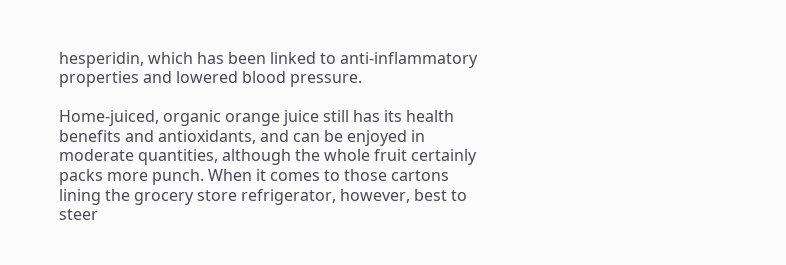hesperidin, which has been linked to anti-inflammatory properties and lowered blood pressure.

Home-juiced, organic orange juice still has its health benefits and antioxidants, and can be enjoyed in moderate quantities, although the whole fruit certainly packs more punch. When it comes to those cartons lining the grocery store refrigerator, however, best to steer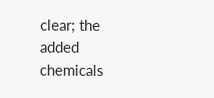clear; the added chemicals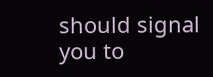should signal you to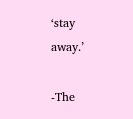‘stay away.’

-The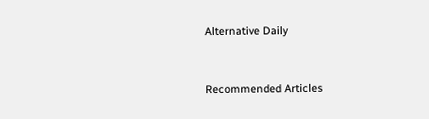Alternative Daily


Recommended Articles